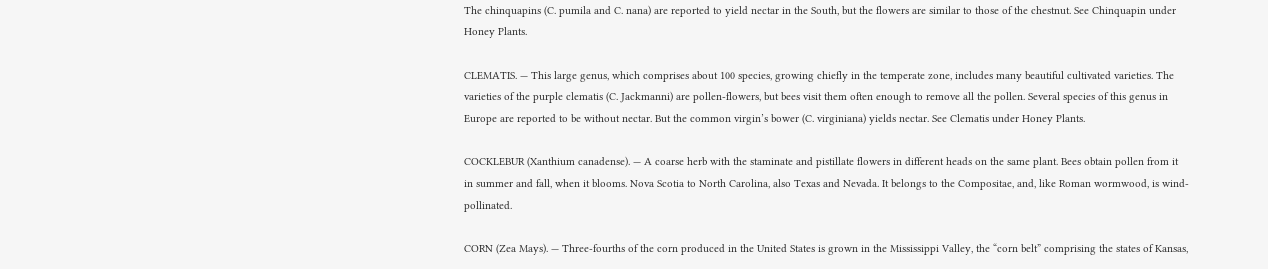The chinquapins (C. pumila and C. nana) are reported to yield nectar in the South, but the flowers are similar to those of the chestnut. See Chinquapin under Honey Plants.

CLEMATIS. — This large genus, which comprises about 100 species, growing chiefly in the temperate zone, includes many beautiful cultivated varieties. The varieties of the purple clematis (C. Jackmanni) are pollen-flowers, but bees visit them often enough to remove all the pollen. Several species of this genus in Europe are reported to be without nectar. But the common virgin’s bower (C. virginiana) yields nectar. See Clematis under Honey Plants.

COCKLEBUR (Xanthium canadense). — A coarse herb with the staminate and pistillate flowers in different heads on the same plant. Bees obtain pollen from it in summer and fall, when it blooms. Nova Scotia to North Carolina, also Texas and Nevada. It belongs to the Compositae, and, like Roman wormwood, is wind-pollinated.

CORN (Zea Mays). — Three-fourths of the corn produced in the United States is grown in the Mississippi Valley, the “corn belt” comprising the states of Kansas,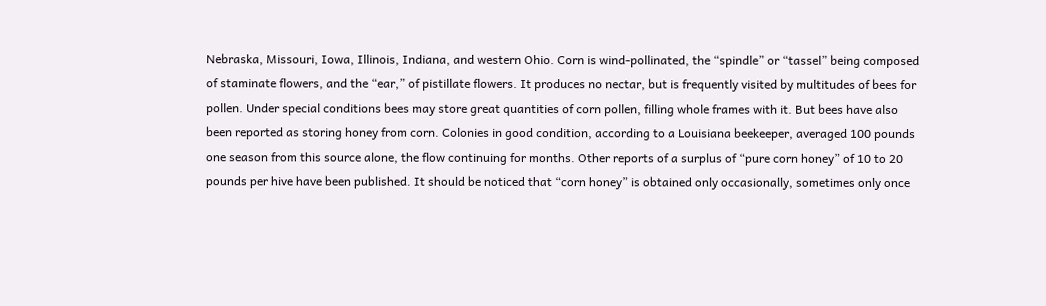Nebraska, Missouri, Iowa, Illinois, Indiana, and western Ohio. Corn is wind-pollinated, the “spindle” or “tassel” being composed of staminate flowers, and the “ear,” of pistillate flowers. It produces no nectar, but is frequently visited by multitudes of bees for pollen. Under special conditions bees may store great quantities of corn pollen, filling whole frames with it. But bees have also been reported as storing honey from corn. Colonies in good condition, according to a Louisiana beekeeper, averaged 100 pounds one season from this source alone, the flow continuing for months. Other reports of a surplus of “pure corn honey” of 10 to 20 pounds per hive have been published. It should be noticed that “corn honey” is obtained only occasionally, sometimes only once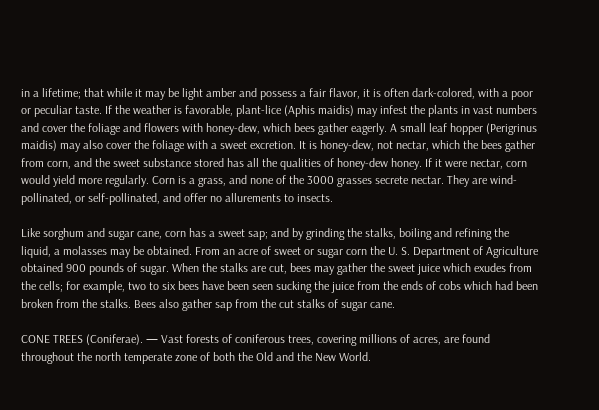in a lifetime; that while it may be light amber and possess a fair flavor, it is often dark-colored, with a poor or peculiar taste. If the weather is favorable, plant-lice (Aphis maidis) may infest the plants in vast numbers and cover the foliage and flowers with honey-dew, which bees gather eagerly. A small leaf hopper (Perigrinus maidis) may also cover the foliage with a sweet excretion. It is honey-dew, not nectar, which the bees gather from corn, and the sweet substance stored has all the qualities of honey-dew honey. If it were nectar, corn would yield more regularly. Corn is a grass, and none of the 3000 grasses secrete nectar. They are wind-pollinated, or self-pollinated, and offer no allurements to insects.

Like sorghum and sugar cane, corn has a sweet sap; and by grinding the stalks, boiling and refining the liquid, a molasses may be obtained. From an acre of sweet or sugar corn the U. S. Department of Agriculture obtained 900 pounds of sugar. When the stalks are cut, bees may gather the sweet juice which exudes from the cells; for example, two to six bees have been seen sucking the juice from the ends of cobs which had been broken from the stalks. Bees also gather sap from the cut stalks of sugar cane.

CONE TREES (Coniferae). — Vast forests of coniferous trees, covering millions of acres, are found throughout the north temperate zone of both the Old and the New World.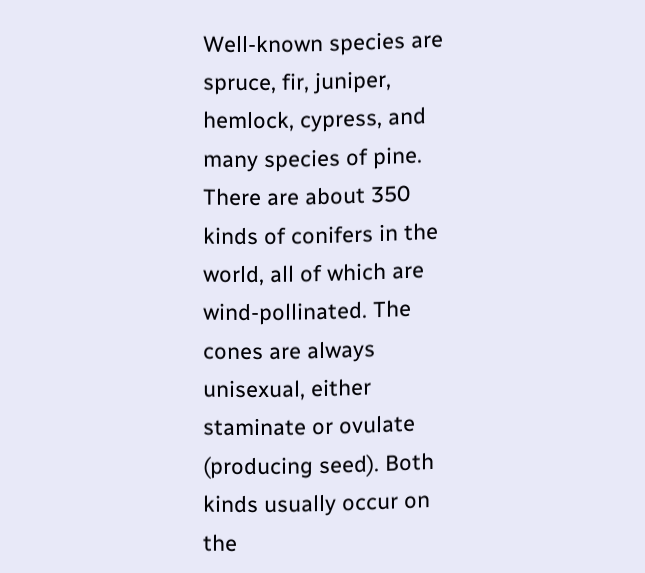Well-known species are spruce, fir, juniper, hemlock, cypress, and many species of pine. There are about 350 kinds of conifers in the world, all of which are wind-pollinated. The cones are always unisexual, either staminate or ovulate (producing seed). Both kinds usually occur on the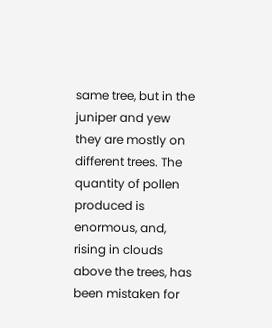same tree, but in the juniper and yew they are mostly on different trees. The quantity of pollen produced is enormous, and, rising in clouds above the trees, has been mistaken for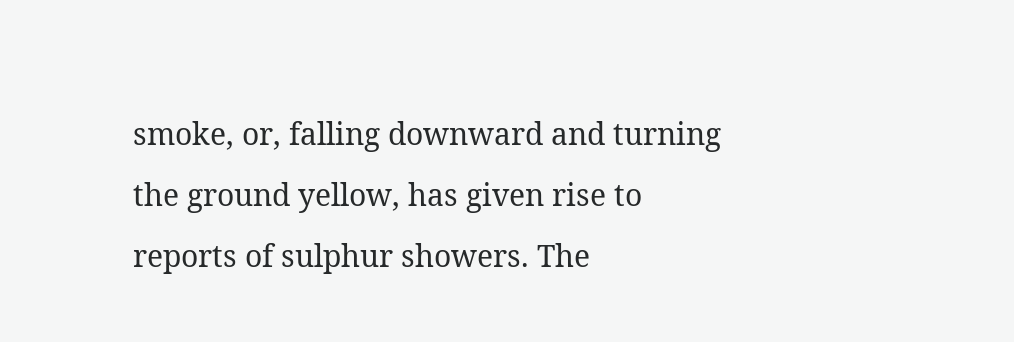smoke, or, falling downward and turning the ground yellow, has given rise to reports of sulphur showers. The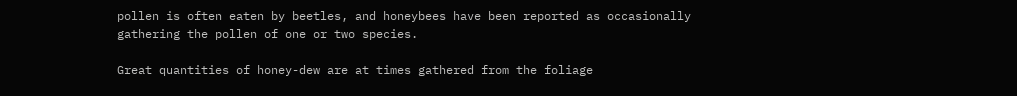pollen is often eaten by beetles, and honeybees have been reported as occasionally gathering the pollen of one or two species.

Great quantities of honey-dew are at times gathered from the foliage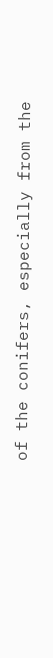of the conifers, especially from the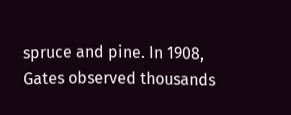spruce and pine. In 1908, Gates observed thousands